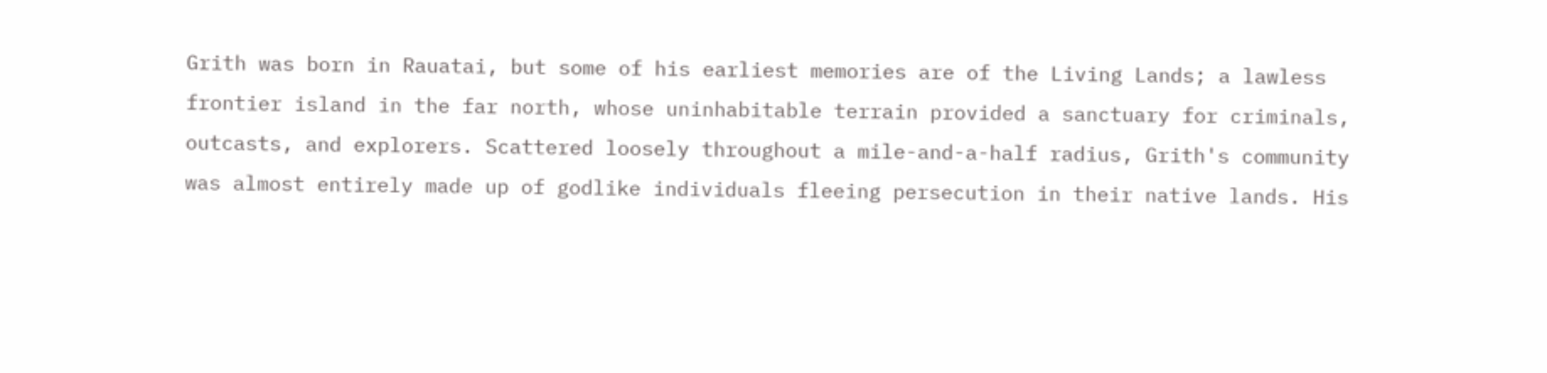Grith was born in Rauatai, but some of his earliest memories are of the Living Lands; a lawless frontier island in the far north, whose uninhabitable terrain provided a sanctuary for criminals, outcasts, and explorers. Scattered loosely throughout a mile-and-a-half radius, Grith's community was almost entirely made up of godlike individuals fleeing persecution in their native lands. His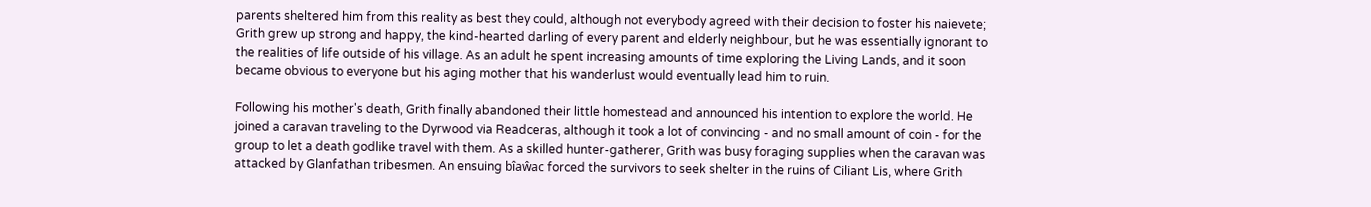parents sheltered him from this reality as best they could, although not everybody agreed with their decision to foster his naievete; Grith grew up strong and happy, the kind-hearted darling of every parent and elderly neighbour, but he was essentially ignorant to the realities of life outside of his village. As an adult he spent increasing amounts of time exploring the Living Lands, and it soon became obvious to everyone but his aging mother that his wanderlust would eventually lead him to ruin.

Following his mother's death, Grith finally abandoned their little homestead and announced his intention to explore the world. He joined a caravan traveling to the Dyrwood via Readceras, although it took a lot of convincing - and no small amount of coin - for the group to let a death godlike travel with them. As a skilled hunter-gatherer, Grith was busy foraging supplies when the caravan was attacked by Glanfathan tribesmen. An ensuing bîaŵac forced the survivors to seek shelter in the ruins of Ciliant Lis, where Grith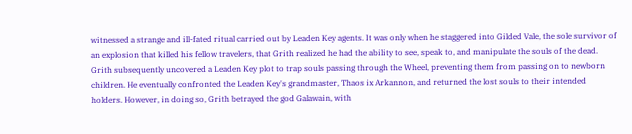witnessed a strange and ill-fated ritual carried out by Leaden Key agents. It was only when he staggered into Gilded Vale, the sole survivor of an explosion that killed his fellow travelers, that Grith realized he had the ability to see, speak to, and manipulate the souls of the dead. Grith subsequently uncovered a Leaden Key plot to trap souls passing through the Wheel, preventing them from passing on to newborn children. He eventually confronted the Leaden Key's grandmaster, Thaos ix Arkannon, and returned the lost souls to their intended holders. However, in doing so, Grith betrayed the god Galawain, with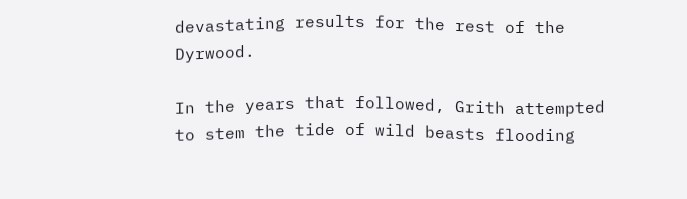devastating results for the rest of the Dyrwood.

In the years that followed, Grith attempted to stem the tide of wild beasts flooding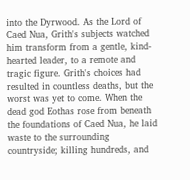into the Dyrwood. As the Lord of Caed Nua, Grith's subjects watched him transform from a gentle, kind-hearted leader, to a remote and tragic figure. Grith's choices had resulted in countless deaths, but the worst was yet to come. When the dead god Eothas rose from beneath the foundations of Caed Nua, he laid waste to the surrounding countryside; killing hundreds, and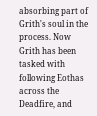absorbing part of Grith's soul in the process. Now Grith has been tasked with following Eothas across the Deadfire, and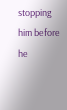stopping him before he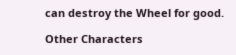can destroy the Wheel for good.

Other Characters